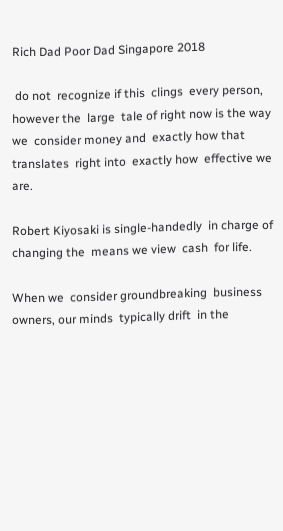Rich Dad Poor Dad Singapore 2018

 do not  recognize if this  clings  every person,  however the  large  tale of right now is the way we  consider money and  exactly how that translates  right into  exactly how  effective we are.

Robert Kiyosaki is single-handedly  in charge of changing the  means we view  cash  for life.

When we  consider groundbreaking  business owners, our minds  typically drift  in the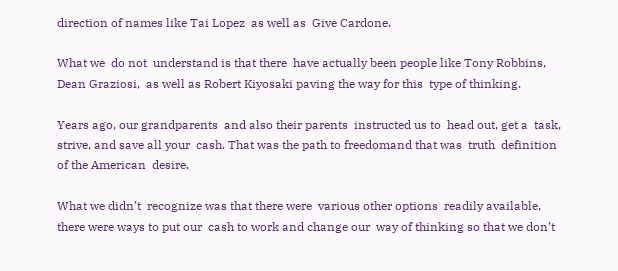direction of names like Tai Lopez  as well as  Give Cardone.

What we  do not  understand is that there  have actually been people like Tony Robbins, Dean Graziosi,  as well as Robert Kiyosaki paving the way for this  type of thinking.

Years ago, our grandparents  and also their parents  instructed us to  head out, get a  task,  strive, and save all your  cash. That was the path to freedomand that was  truth  definition of the American  desire.

What we didn’t  recognize was that there were  various other options  readily available, there were ways to put our  cash to work and change our  way of thinking so that we don’t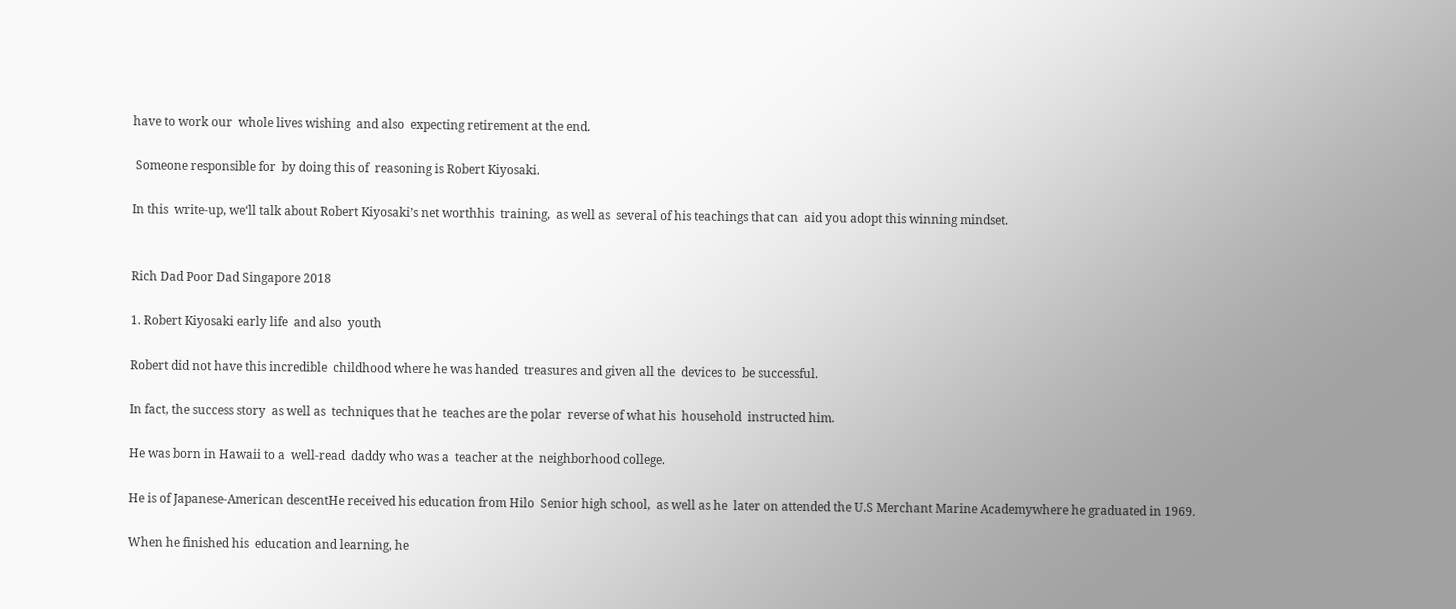have to work our  whole lives wishing  and also  expecting retirement at the end.

 Someone responsible for  by doing this of  reasoning is Robert Kiyosaki.

In this  write-up, we‘ll talk about Robert Kiyosaki’s net worthhis  training,  as well as  several of his teachings that can  aid you adopt this winning mindset.


Rich Dad Poor Dad Singapore 2018

1. Robert Kiyosaki early life  and also  youth

Robert did not have this incredible  childhood where he was handed  treasures and given all the  devices to  be successful.

In fact, the success story  as well as  techniques that he  teaches are the polar  reverse of what his  household  instructed him.

He was born in Hawaii to a  well-read  daddy who was a  teacher at the  neighborhood college.

He is of Japanese-American descentHe received his education from Hilo  Senior high school,  as well as he  later on attended the U.S Merchant Marine Academywhere he graduated in 1969.

When he finished his  education and learning, he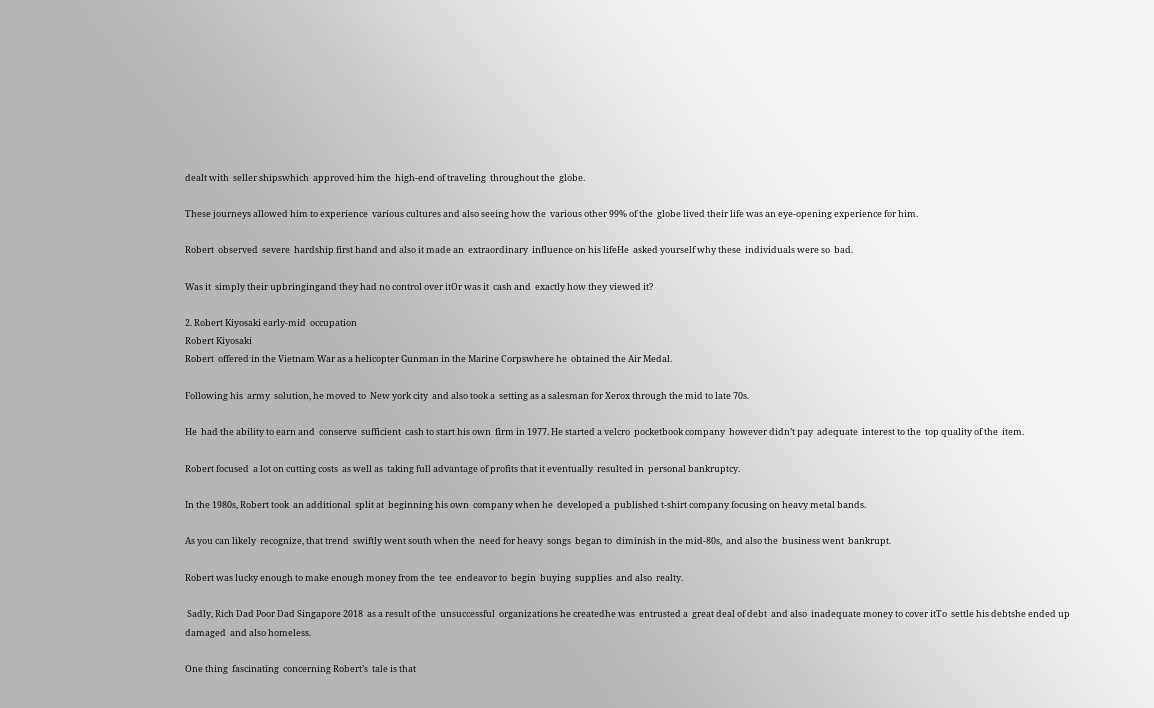dealt with  seller shipswhich  approved him the  high-end of traveling  throughout the  globe.

These journeys allowed him to experience  various cultures and also seeing how the  various other 99% of the  globe lived their life was an eye-opening experience for him.

Robert  observed  severe  hardship first hand and also it made an  extraordinary  influence on his lifeHe  asked yourself why these  individuals were so  bad.

Was it  simply their upbringingand they had no control over itOr was it  cash and  exactly how they viewed it?

2. Robert Kiyosaki early-mid  occupation
Robert Kiyosaki
Robert  offered in the Vietnam War as a helicopter Gunman in the Marine Corpswhere he  obtained the Air Medal.

Following his  army  solution, he moved to  New york city  and also took a  setting as a salesman for Xerox through the mid to late 70s.

He  had the ability to earn and  conserve  sufficient  cash to start his own  firm in 1977. He started a velcro  pocketbook company  however didn’t pay  adequate  interest to the  top quality of the  item.

Robert focused  a lot on cutting costs  as well as  taking full advantage of profits that it eventually  resulted in  personal bankruptcy.

In the 1980s, Robert took  an additional  split at  beginning his own  company when he  developed a  published t-shirt company focusing on heavy metal bands.

As you can likely  recognize, that trend  swiftly went south when the  need for heavy  songs  began to  diminish in the mid-80s,  and also the  business went  bankrupt.

Robert was lucky enough to make enough money from the  tee  endeavor to  begin  buying  supplies  and also  realty.

 Sadly, Rich Dad Poor Dad Singapore 2018  as a result of the  unsuccessful  organizations he createdhe was  entrusted a  great deal of debt  and also  inadequate money to cover itTo  settle his debtshe ended up  damaged  and also homeless.

One thing  fascinating  concerning Robert’s  tale is that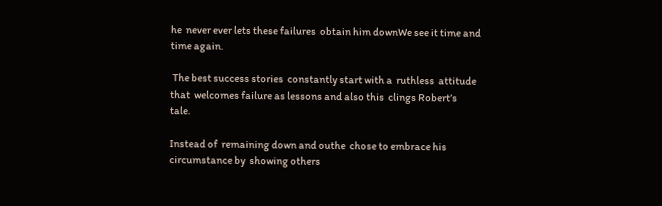he  never ever lets these failures  obtain him downWe see it time and time again.

 The best success stories  constantly start with a  ruthless  attitude that  welcomes failure as lessons and also this  clings Robert’s  tale.

Instead of  remaining down and outhe  chose to embrace his  circumstance by  showing others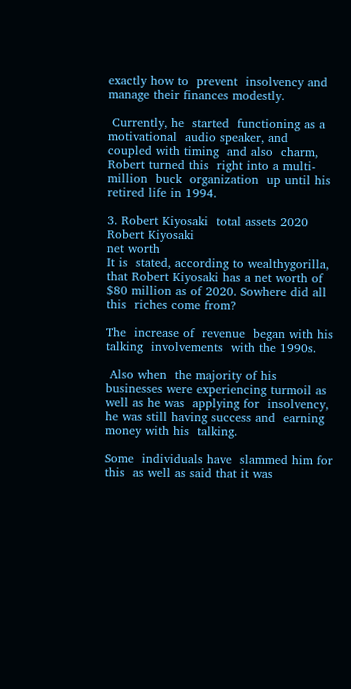exactly how to  prevent  insolvency and manage their finances modestly.

 Currently, he  started  functioning as a motivational  audio speaker, and  coupled with timing  and also  charm, Robert turned this  right into a multi-million  buck  organization  up until his  retired life in 1994.

3. Robert Kiyosaki  total assets 2020
Robert Kiyosaki
net worth
It is  stated, according to wealthygorilla, that Robert Kiyosaki has a net worth of $80 million as of 2020. Sowhere did all this  riches come from?

The  increase of  revenue  began with his  talking  involvements  with the 1990s.

 Also when  the majority of his businesses were experiencing turmoil as well as he was  applying for  insolvency, he was still having success and  earning money with his  talking.

Some  individuals have  slammed him for this  as well as said that it was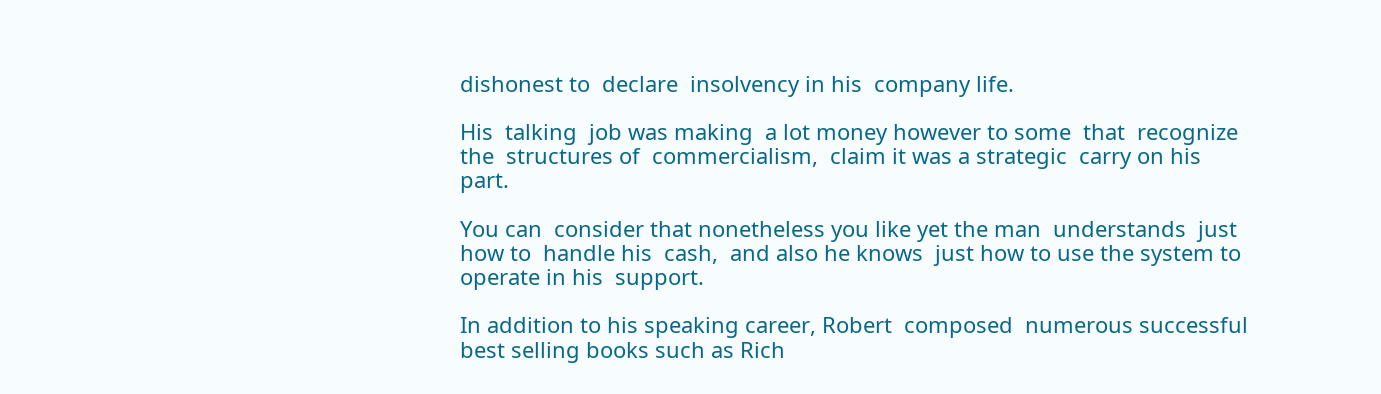dishonest to  declare  insolvency in his  company life.

His  talking  job was making  a lot money however to some  that  recognize the  structures of  commercialism,  claim it was a strategic  carry on his part.

You can  consider that nonetheless you like yet the man  understands  just how to  handle his  cash,  and also he knows  just how to use the system to  operate in his  support.

In addition to his speaking career, Robert  composed  numerous successful best selling books such as Rich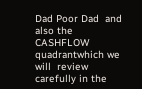Dad Poor Dad  and also the CASHFLOW quadrantwhich we will  review  carefully in the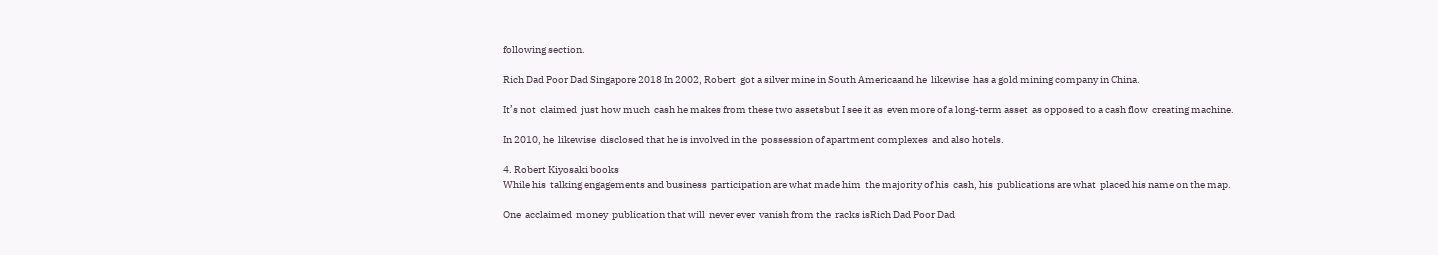following section.

Rich Dad Poor Dad Singapore 2018 In 2002, Robert  got a silver mine in South Americaand he  likewise  has a gold mining company in China.

It’s not  claimed  just how much  cash he makes from these two assetsbut I see it as  even more of a long-term asset  as opposed to a cash flow  creating machine.

In 2010, he  likewise  disclosed that he is involved in the  possession of apartment complexes  and also hotels.

4. Robert Kiyosaki books
While his  talking engagements and business  participation are what made him  the majority of his  cash, his  publications are what  placed his name on the map.

One  acclaimed  money  publication that will  never ever  vanish from the  racks isRich Dad Poor Dad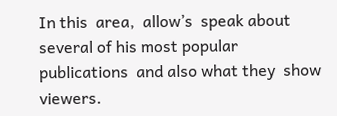In this  area,  allow’s  speak about  several of his most popular  publications  and also what they  show  viewers.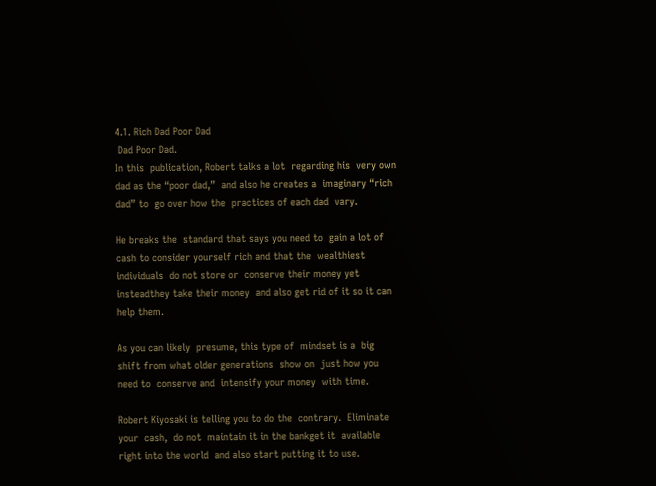4.1. Rich Dad Poor Dad
 Dad Poor Dad.
In this  publication, Robert talks a lot  regarding his  very own  dad as the “poor dad,”  and also he creates a  imaginary “rich dad” to  go over how the  practices of each dad  vary.

He breaks the  standard that says you need to  gain a lot of  cash to consider yourself rich and that the  wealthiest  individuals  do not store or  conserve their money yet insteadthey take their money  and also get rid of it so it can  help them.

As you can likely  presume, this type of  mindset is a  big shift from what older generations  show on  just how you need to  conserve and  intensify your money  with time.

Robert Kiyosaki is telling you to do the  contrary.  Eliminate your  cash,  do not  maintain it in the bankget it  available  right into the world  and also start putting it to use.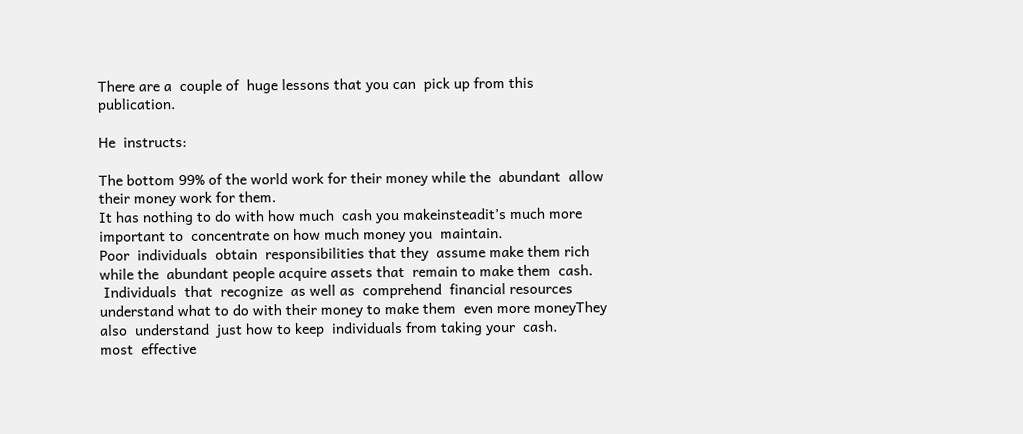There are a  couple of  huge lessons that you can  pick up from this  publication.

He  instructs:

The bottom 99% of the world work for their money while the  abundant  allow their money work for them.
It has nothing to do with how much  cash you makeinsteadit’s much more important to  concentrate on how much money you  maintain.
Poor  individuals  obtain  responsibilities that they  assume make them rich while the  abundant people acquire assets that  remain to make them  cash.
 Individuals  that  recognize  as well as  comprehend  financial resources  understand what to do with their money to make them  even more moneyThey also  understand  just how to keep  individuals from taking your  cash.
most  effective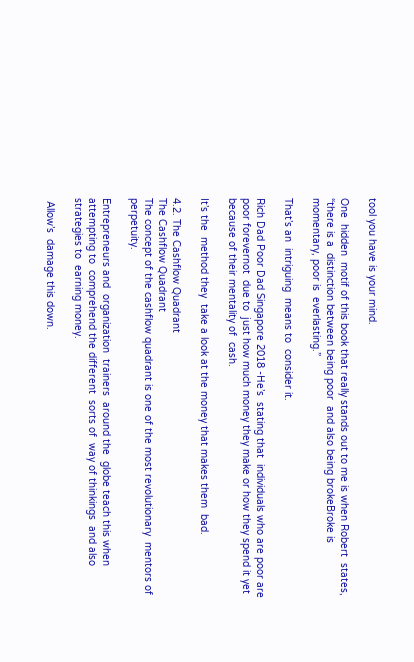tool you have is your mind.

One  hidden  motif of this book that really stands out to me is when Robert  states, “there is a  distinction between being poor  and also being brokeBroke is  momentary, poor is  everlasting.”

That’s an  intriguing  means to  consider it.

Rich Dad Poor Dad Singapore 2018 -He’s  stating that  individuals who are poor are poor forevernot  due to  just how much money they make or how they spend it yet because of their mentality of  cash.

It’s the  method they  take a look at the money that makes them  bad.

4.2. The Cashflow Quadrant
The Cashflow Quadrant
The concept of the cashflow quadrant is one of the most revolutionary  mentors of  perpetuity.

Entrepreneurs and  organization  trainers  around the  globe teach this when  attempting to  comprehend the different  sorts of  way of thinkings  and also  strategies to  earning money.

 Allow’s  damage this down.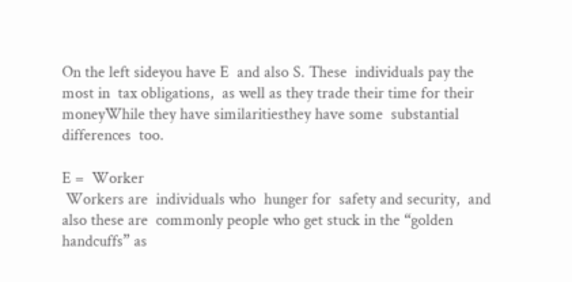On the left sideyou have E  and also S. These  individuals pay the most in  tax obligations,  as well as they trade their time for their moneyWhile they have similaritiesthey have some  substantial differences  too.

E =  Worker
 Workers are  individuals who  hunger for  safety and security,  and also these are  commonly people who get stuck in the “golden handcuffs” as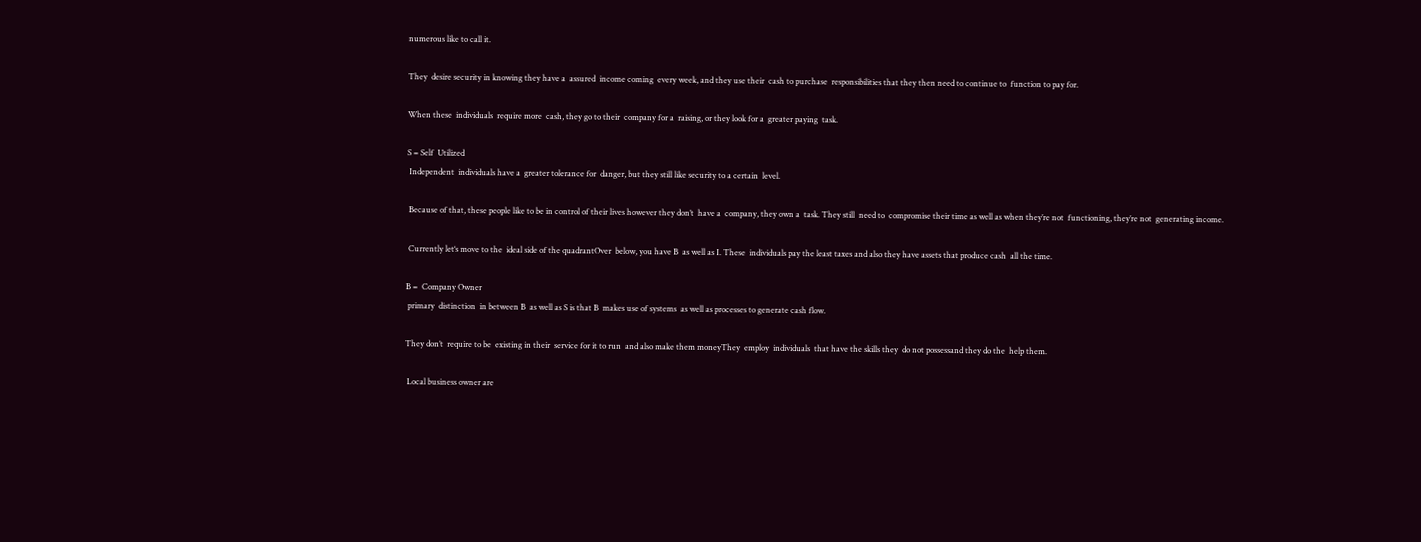numerous like to call it.

They  desire security in knowing they have a  assured  income coming  every week, and they use their  cash to purchase  responsibilities that they then need to continue to  function to pay for.

When these  individuals  require more  cash, they go to their  company for a  raising, or they look for a  greater paying  task.

S = Self  Utilized
 Independent  individuals have a  greater tolerance for  danger, but they still like security to a certain  level.

 Because of that, these people like to be in control of their lives however they don’t  have a  company, they own a  task. They still  need to  compromise their time as well as when they’re not  functioning, they’re not  generating income.

 Currently let‘s move to the  ideal side of the quadrantOver  below, you have B  as well as I. These  individuals pay the least taxes and also they have assets that produce cash  all the time.

B =  Company Owner
 primary  distinction  in between B  as well as S is that B  makes use of systems  as well as processes to generate cash flow.

They don’t  require to be  existing in their  service for it to run  and also make them moneyThey  employ  individuals  that have the skills they  do not possessand they do the  help them.

 Local business owner are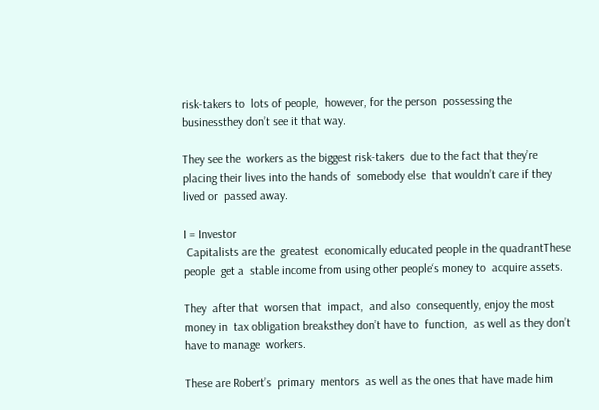risk-takers to  lots of people,  however, for the person  possessing the businessthey don’t see it that way.

They see the  workers as the biggest risk-takers  due to the fact that they’re  placing their lives into the hands of  somebody else  that wouldn’t care if they lived or  passed away.

I = Investor
 Capitalists are the  greatest  economically educated people in the quadrantThese  people  get a  stable income from using other people‘s money to  acquire assets.

They  after that  worsen that  impact,  and also  consequently, enjoy the most money in  tax obligation breaksthey don’t have to  function,  as well as they don’t have to manage  workers.

These are Robert’s  primary  mentors  as well as the ones that have made him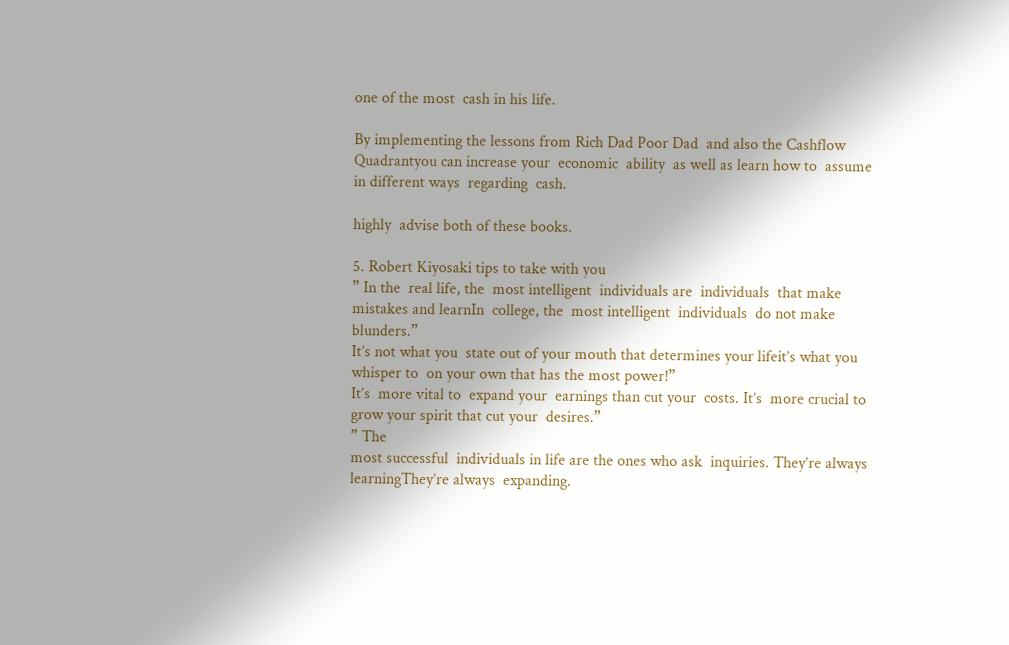one of the most  cash in his life.

By implementing the lessons from Rich Dad Poor Dad  and also the Cashflow Quadrantyou can increase your  economic  ability  as well as learn how to  assume  in different ways  regarding  cash.

highly  advise both of these books.

5. Robert Kiyosaki tips to take with you
” In the  real life, the  most intelligent  individuals are  individuals  that make mistakes and learnIn  college, the  most intelligent  individuals  do not make  blunders.”
It’s not what you  state out of your mouth that determines your lifeit’s what you whisper to  on your own that has the most power!”
It’s  more vital to  expand your  earnings than cut your  costs. It’s  more crucial to grow your spirit that cut your  desires.”
” The
most successful  individuals in life are the ones who ask  inquiries. They’re always learningThey’re always  expanding.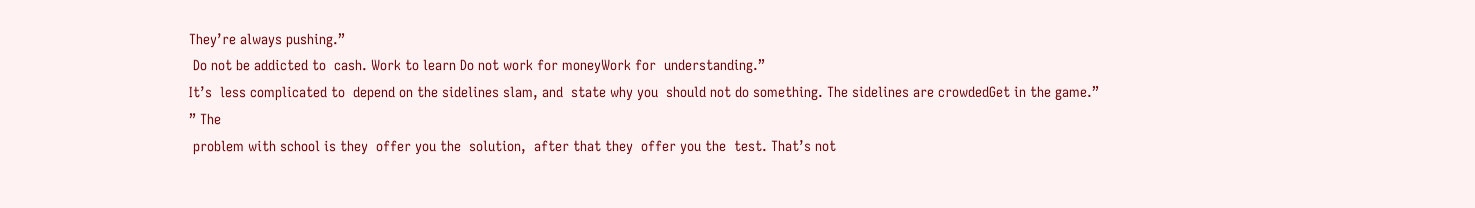They’re always pushing.”
 Do not be addicted to  cash. Work to learn Do not work for moneyWork for  understanding.”
It’s  less complicated to  depend on the sidelines slam, and  state why you  should not do something. The sidelines are crowdedGet in the game.”
” The
 problem with school is they  offer you the  solution,  after that they  offer you the  test. That’s not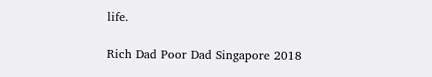life.

Rich Dad Poor Dad Singapore 2018